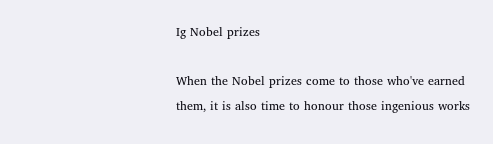Ig Nobel prizes

When the Nobel prizes come to those who've earned them, it is also time to honour those ingenious works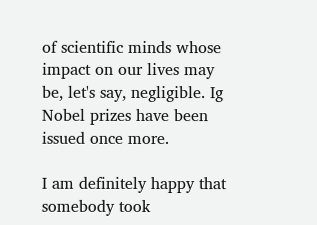of scientific minds whose impact on our lives may be, let's say, negligible. Ig Nobel prizes have been issued once more.

I am definitely happy that somebody took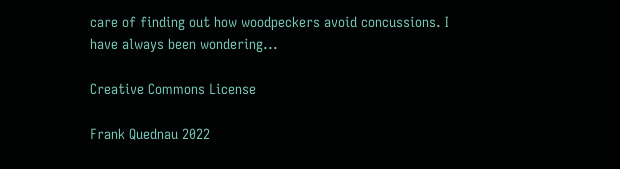care of finding out how woodpeckers avoid concussions. I have always been wondering...

Creative Commons License

Frank Quednau 2022